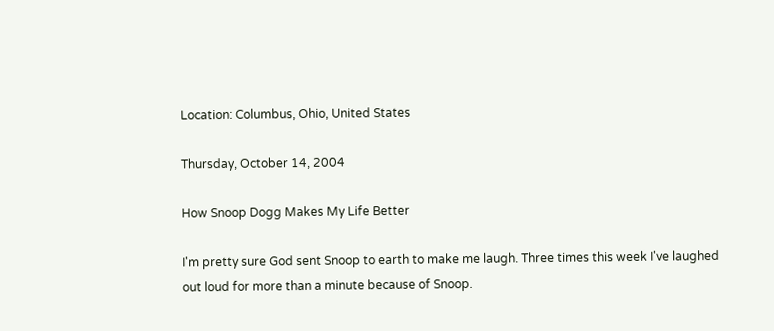Location: Columbus, Ohio, United States

Thursday, October 14, 2004

How Snoop Dogg Makes My Life Better

I'm pretty sure God sent Snoop to earth to make me laugh. Three times this week I've laughed out loud for more than a minute because of Snoop.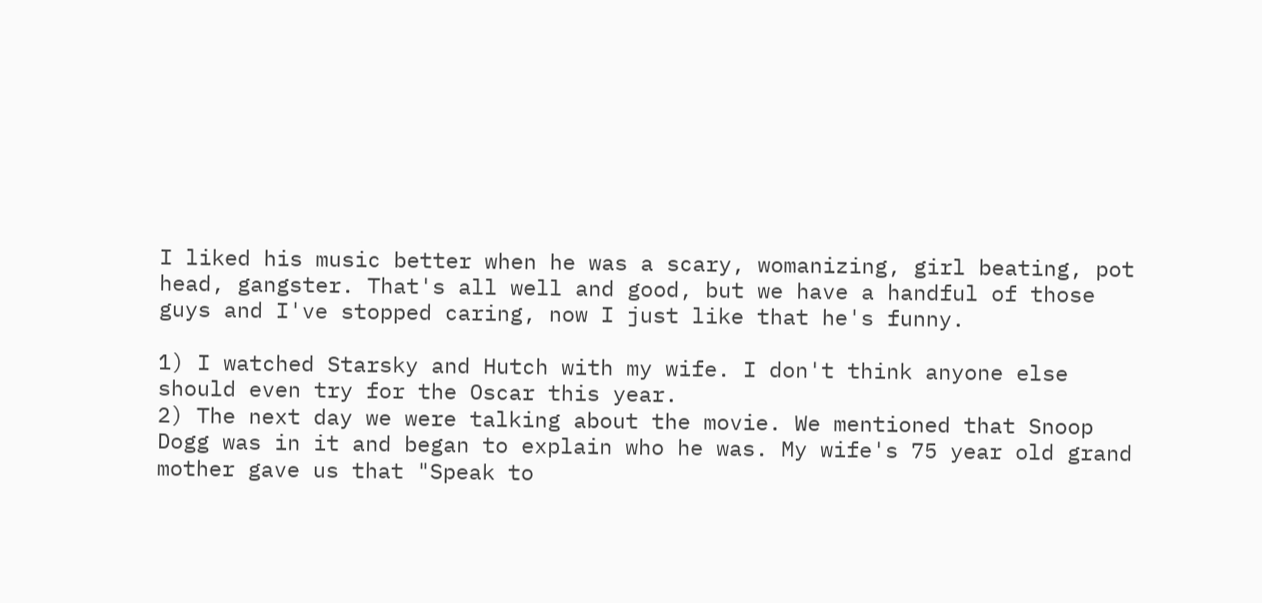I liked his music better when he was a scary, womanizing, girl beating, pot head, gangster. That's all well and good, but we have a handful of those guys and I've stopped caring, now I just like that he's funny.

1) I watched Starsky and Hutch with my wife. I don't think anyone else should even try for the Oscar this year.
2) The next day we were talking about the movie. We mentioned that Snoop Dogg was in it and began to explain who he was. My wife's 75 year old grand mother gave us that "Speak to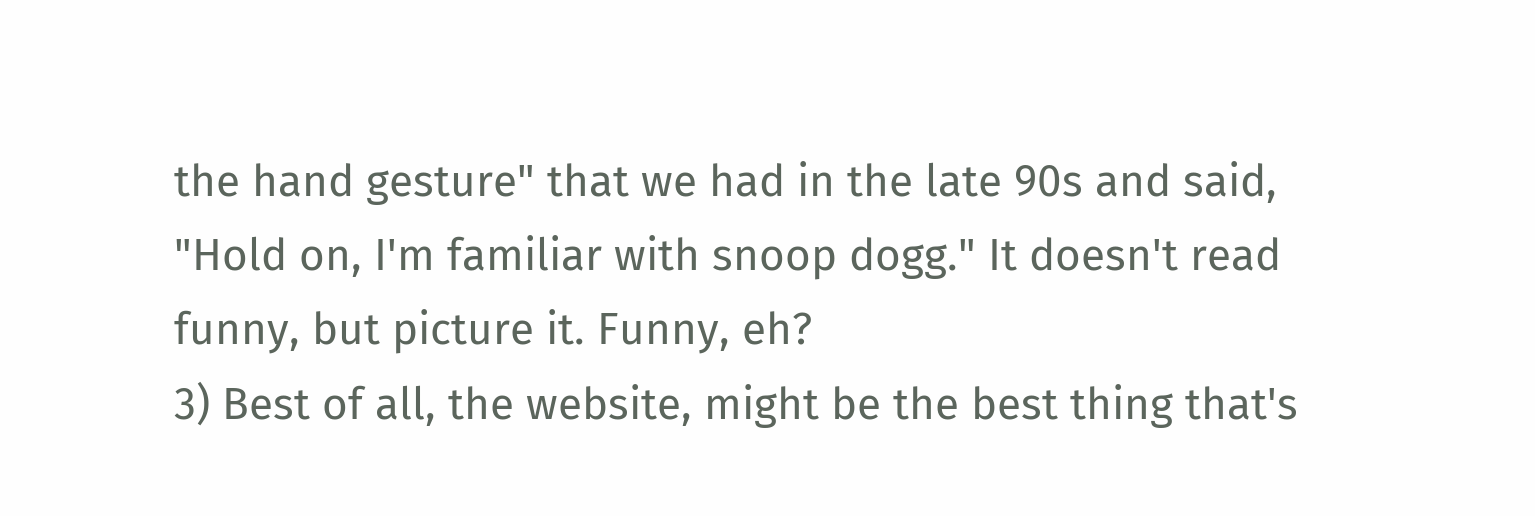the hand gesture" that we had in the late 90s and said, "Hold on, I'm familiar with snoop dogg." It doesn't read funny, but picture it. Funny, eh?
3) Best of all, the website, might be the best thing that's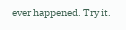ever happened. Try it.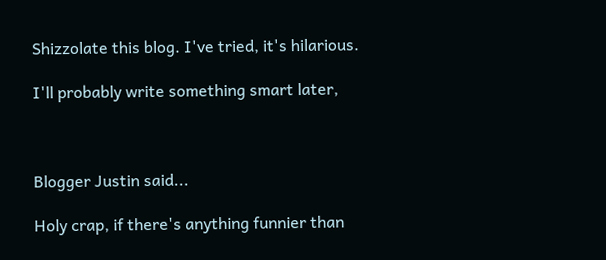Shizzolate this blog. I've tried, it's hilarious.

I'll probably write something smart later,



Blogger Justin said...

Holy crap, if there's anything funnier than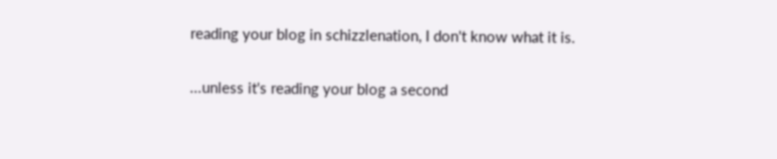reading your blog in schizzlenation, I don't know what it is.

...unless it's reading your blog a second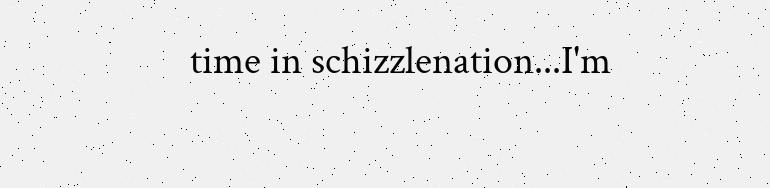time in schizzlenation...I'm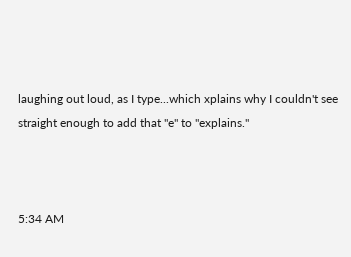laughing out loud, as I type...which xplains why I couldn't see straight enough to add that "e" to "explains."



5:34 AM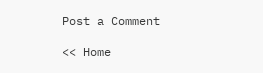Post a Comment

<< Home